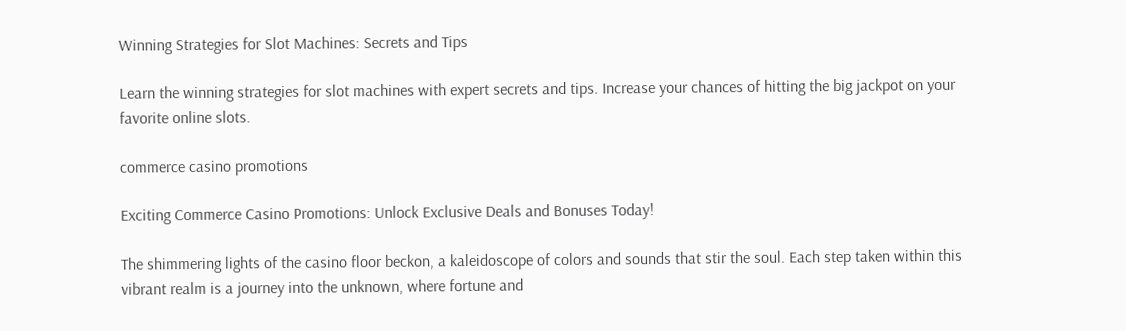Winning Strategies for Slot Machines: Secrets and Tips

Learn the winning strategies for slot machines with expert secrets and tips. Increase your chances of hitting the big jackpot on your favorite online slots.

commerce casino promotions

Exciting Commerce Casino Promotions: Unlock Exclusive Deals and Bonuses Today!

The shimmering lights of the casino floor beckon, a kaleidoscope of colors and sounds that stir the soul. Each step taken within this vibrant realm is a journey into the unknown, where fortune and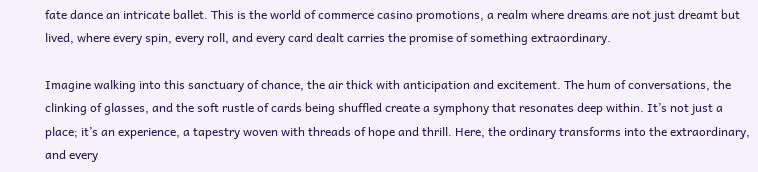fate dance an intricate ballet. This is the world of commerce casino promotions, a realm where dreams are not just dreamt but lived, where every spin, every roll, and every card dealt carries the promise of something extraordinary.

Imagine walking into this sanctuary of chance, the air thick with anticipation and excitement. The hum of conversations, the clinking of glasses, and the soft rustle of cards being shuffled create a symphony that resonates deep within. It’s not just a place; it’s an experience, a tapestry woven with threads of hope and thrill. Here, the ordinary transforms into the extraordinary, and every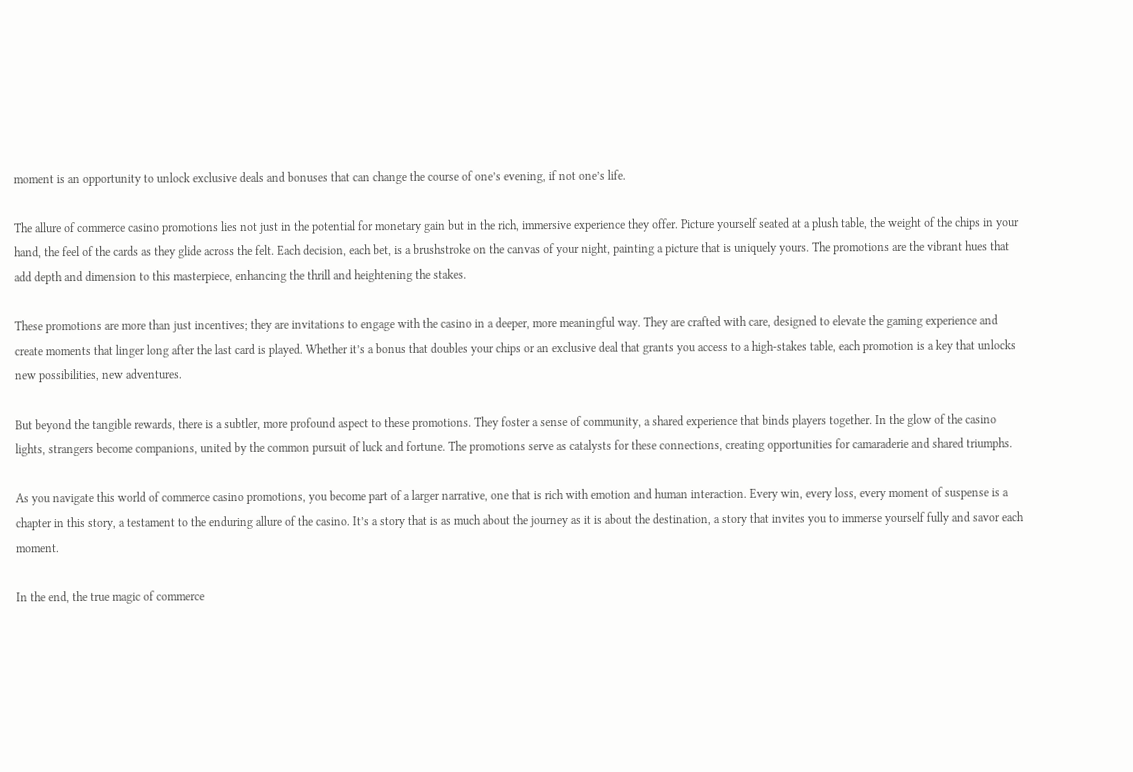moment is an opportunity to unlock exclusive deals and bonuses that can change the course of one’s evening, if not one’s life.

The allure of commerce casino promotions lies not just in the potential for monetary gain but in the rich, immersive experience they offer. Picture yourself seated at a plush table, the weight of the chips in your hand, the feel of the cards as they glide across the felt. Each decision, each bet, is a brushstroke on the canvas of your night, painting a picture that is uniquely yours. The promotions are the vibrant hues that add depth and dimension to this masterpiece, enhancing the thrill and heightening the stakes.

These promotions are more than just incentives; they are invitations to engage with the casino in a deeper, more meaningful way. They are crafted with care, designed to elevate the gaming experience and create moments that linger long after the last card is played. Whether it’s a bonus that doubles your chips or an exclusive deal that grants you access to a high-stakes table, each promotion is a key that unlocks new possibilities, new adventures.

But beyond the tangible rewards, there is a subtler, more profound aspect to these promotions. They foster a sense of community, a shared experience that binds players together. In the glow of the casino lights, strangers become companions, united by the common pursuit of luck and fortune. The promotions serve as catalysts for these connections, creating opportunities for camaraderie and shared triumphs.

As you navigate this world of commerce casino promotions, you become part of a larger narrative, one that is rich with emotion and human interaction. Every win, every loss, every moment of suspense is a chapter in this story, a testament to the enduring allure of the casino. It’s a story that is as much about the journey as it is about the destination, a story that invites you to immerse yourself fully and savor each moment.

In the end, the true magic of commerce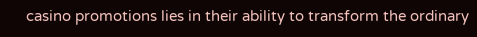casino promotions lies in their ability to transform the ordinary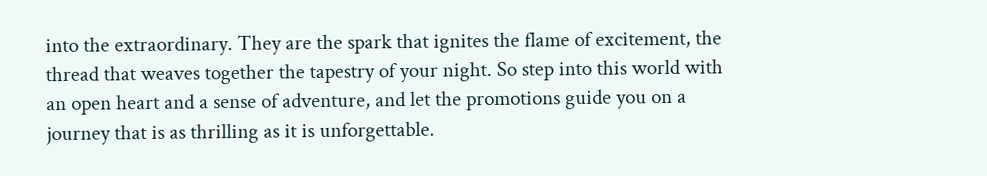into the extraordinary. They are the spark that ignites the flame of excitement, the thread that weaves together the tapestry of your night. So step into this world with an open heart and a sense of adventure, and let the promotions guide you on a journey that is as thrilling as it is unforgettable.